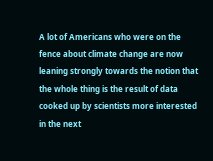A lot of Americans who were on the fence about climate change are now leaning strongly towards the notion that the whole thing is the result of data cooked up by scientists more interested in the next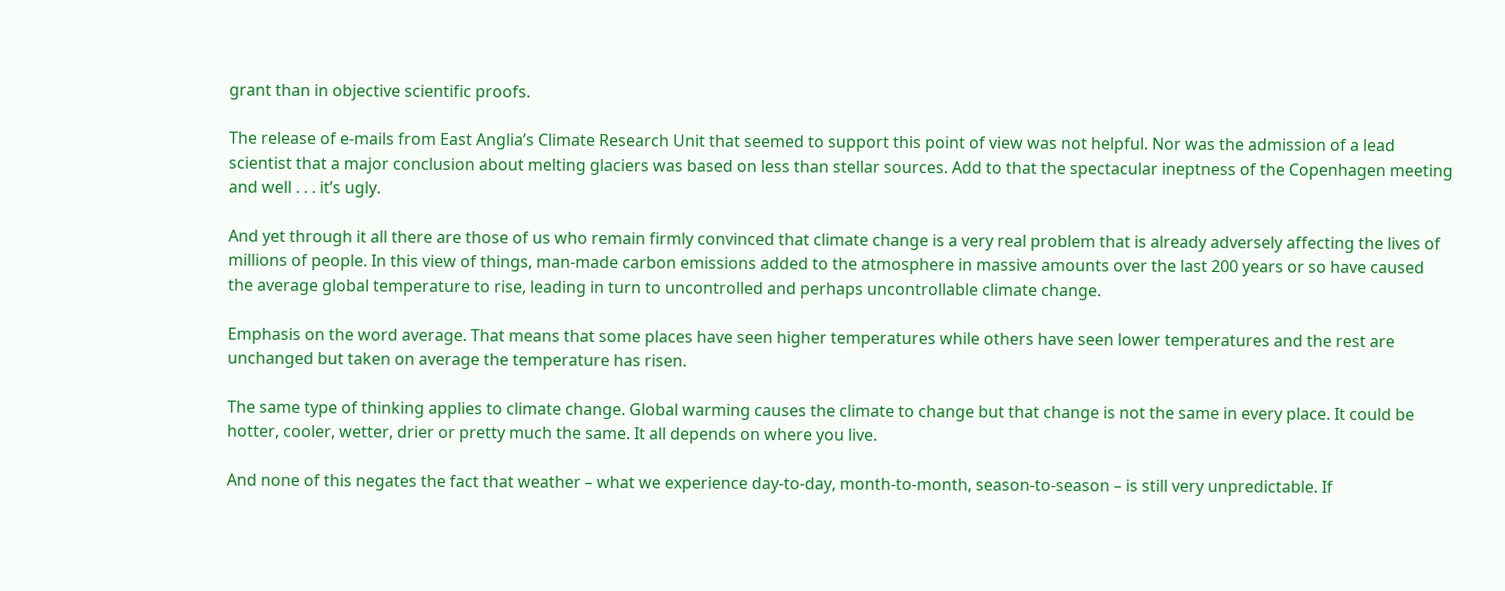grant than in objective scientific proofs.

The release of e-mails from East Anglia’s Climate Research Unit that seemed to support this point of view was not helpful. Nor was the admission of a lead scientist that a major conclusion about melting glaciers was based on less than stellar sources. Add to that the spectacular ineptness of the Copenhagen meeting and well . . . it’s ugly.

And yet through it all there are those of us who remain firmly convinced that climate change is a very real problem that is already adversely affecting the lives of millions of people. In this view of things, man-made carbon emissions added to the atmosphere in massive amounts over the last 200 years or so have caused the average global temperature to rise, leading in turn to uncontrolled and perhaps uncontrollable climate change.

Emphasis on the word average. That means that some places have seen higher temperatures while others have seen lower temperatures and the rest are unchanged but taken on average the temperature has risen.

The same type of thinking applies to climate change. Global warming causes the climate to change but that change is not the same in every place. It could be hotter, cooler, wetter, drier or pretty much the same. It all depends on where you live.

And none of this negates the fact that weather – what we experience day-to-day, month-to-month, season-to-season – is still very unpredictable. If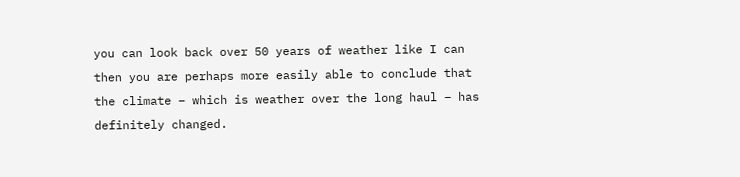you can look back over 50 years of weather like I can then you are perhaps more easily able to conclude that the climate – which is weather over the long haul – has definitely changed.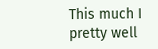This much I pretty well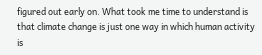figured out early on. What took me time to understand is that climate change is just one way in which human activity is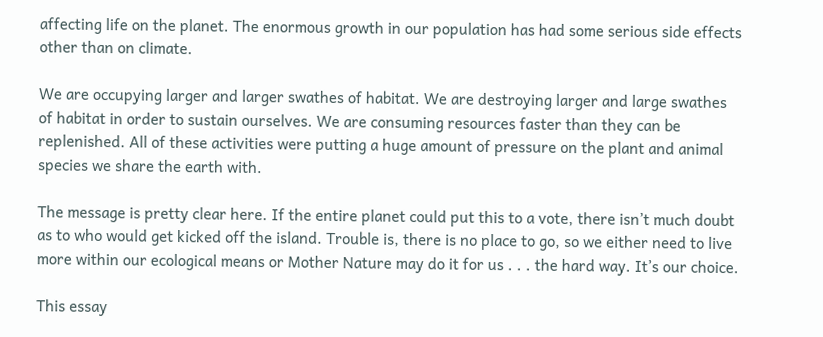affecting life on the planet. The enormous growth in our population has had some serious side effects other than on climate.

We are occupying larger and larger swathes of habitat. We are destroying larger and large swathes of habitat in order to sustain ourselves. We are consuming resources faster than they can be replenished. All of these activities were putting a huge amount of pressure on the plant and animal species we share the earth with.

The message is pretty clear here. If the entire planet could put this to a vote, there isn’t much doubt as to who would get kicked off the island. Trouble is, there is no place to go, so we either need to live more within our ecological means or Mother Nature may do it for us . . . the hard way. It’s our choice.

This essay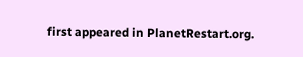first appeared in PlanetRestart.org.